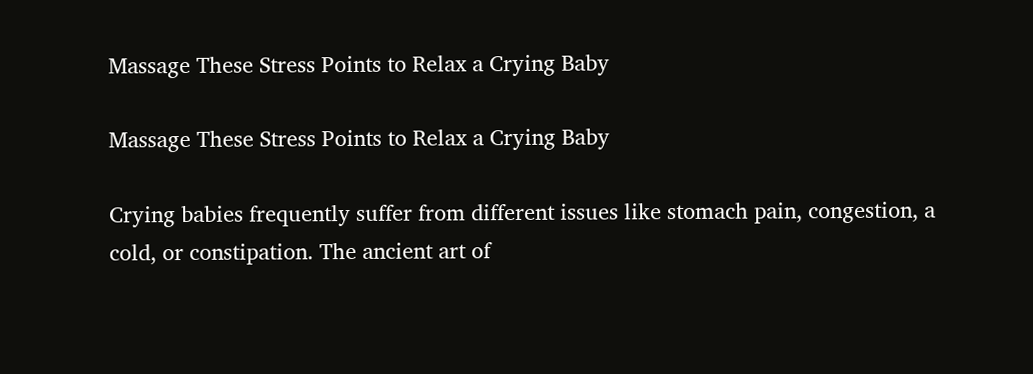Massage These Stress Points to Relax a Crying Baby

Massage These Stress Points to Relax a Crying Baby

Crying babies frequently suffer from different issues like stomach pain, congestion, a cold, or constipation. The ancient art of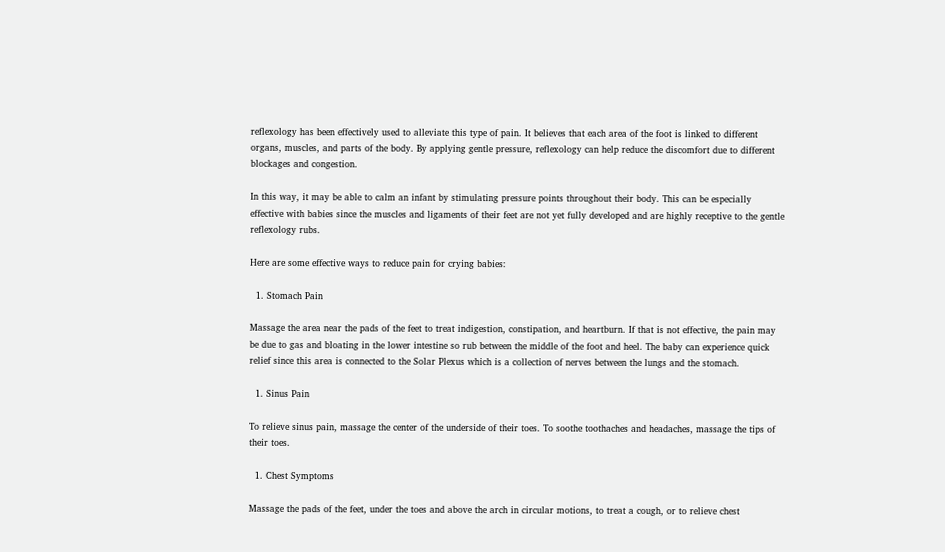reflexology has been effectively used to alleviate this type of pain. It believes that each area of the foot is linked to different organs, muscles, and parts of the body. By applying gentle pressure, reflexology can help reduce the discomfort due to different blockages and congestion.

In this way, it may be able to calm an infant by stimulating pressure points throughout their body. This can be especially effective with babies since the muscles and ligaments of their feet are not yet fully developed and are highly receptive to the gentle reflexology rubs.

Here are some effective ways to reduce pain for crying babies:

  1. Stomach Pain

Massage the area near the pads of the feet to treat indigestion, constipation, and heartburn. If that is not effective, the pain may be due to gas and bloating in the lower intestine so rub between the middle of the foot and heel. The baby can experience quick relief since this area is connected to the Solar Plexus which is a collection of nerves between the lungs and the stomach.

  1. Sinus Pain

To relieve sinus pain, massage the center of the underside of their toes. To soothe toothaches and headaches, massage the tips of their toes.

  1. Chest Symptoms

Massage the pads of the feet, under the toes and above the arch in circular motions, to treat a cough, or to relieve chest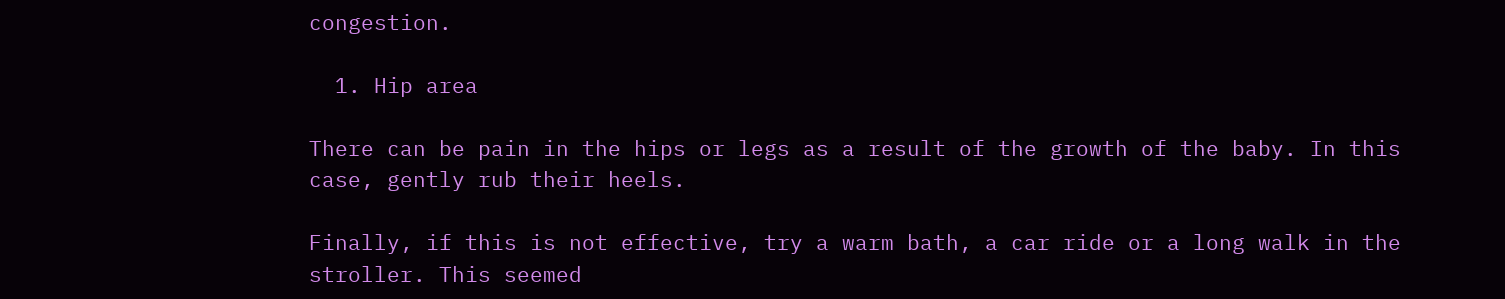congestion.

  1. Hip area

There can be pain in the hips or legs as a result of the growth of the baby. In this case, gently rub their heels.

Finally, if this is not effective, try a warm bath, a car ride or a long walk in the stroller. This seemed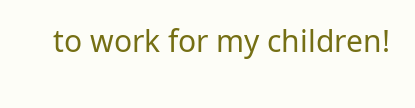to work for my children!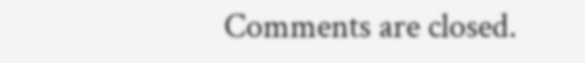Comments are closed.